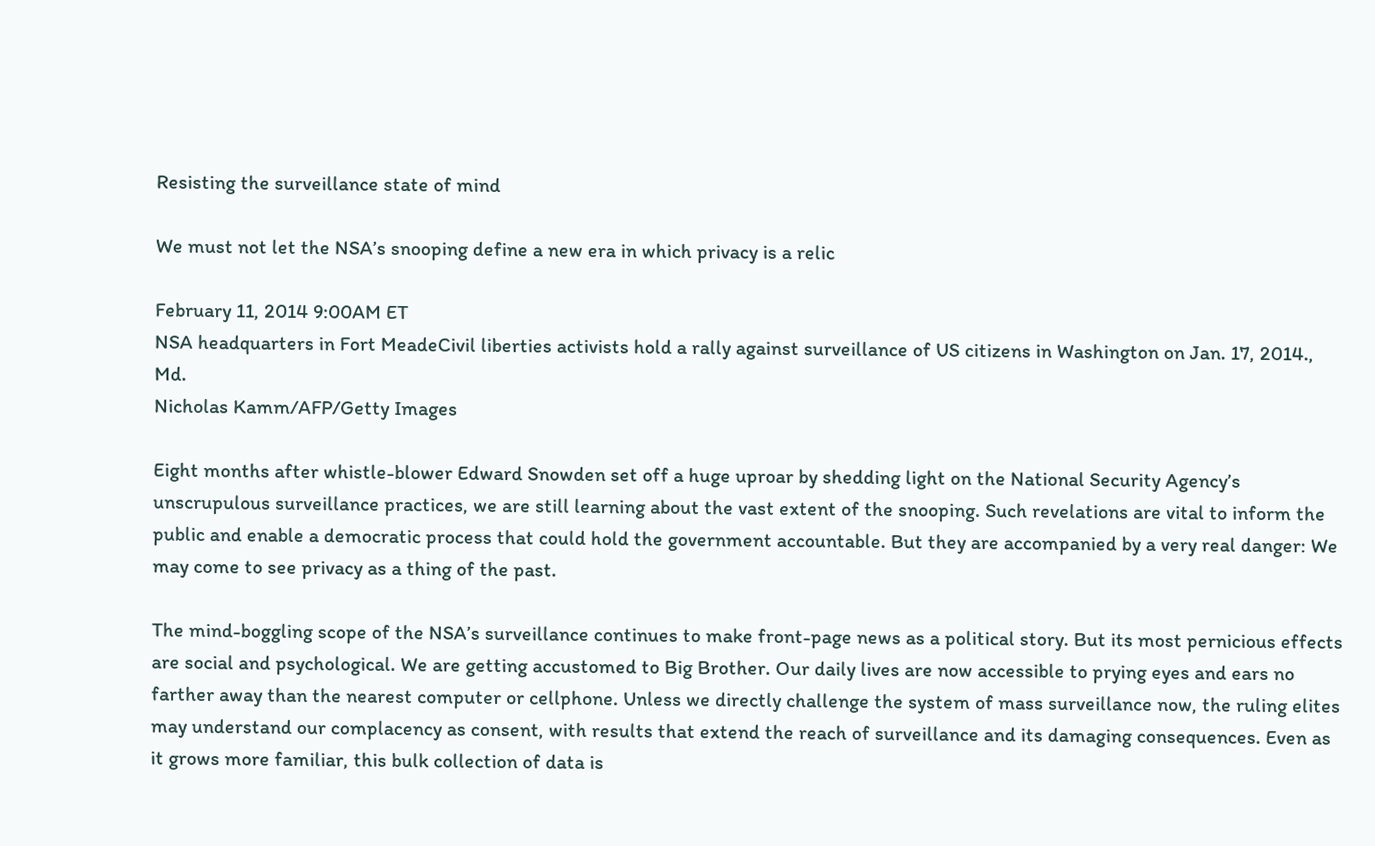Resisting the surveillance state of mind

We must not let the NSA’s snooping define a new era in which privacy is a relic

February 11, 2014 9:00AM ET
NSA headquarters in Fort MeadeCivil liberties activists hold a rally against surveillance of US citizens in Washington on Jan. 17, 2014., Md.
Nicholas Kamm/AFP/Getty Images

Eight months after whistle-blower Edward Snowden set off a huge uproar by shedding light on the National Security Agency’s unscrupulous surveillance practices, we are still learning about the vast extent of the snooping. Such revelations are vital to inform the public and enable a democratic process that could hold the government accountable. But they are accompanied by a very real danger: We may come to see privacy as a thing of the past.

The mind-boggling scope of the NSA’s surveillance continues to make front-page news as a political story. But its most pernicious effects are social and psychological. We are getting accustomed to Big Brother. Our daily lives are now accessible to prying eyes and ears no farther away than the nearest computer or cellphone. Unless we directly challenge the system of mass surveillance now, the ruling elites may understand our complacency as consent, with results that extend the reach of surveillance and its damaging consequences. Even as it grows more familiar, this bulk collection of data is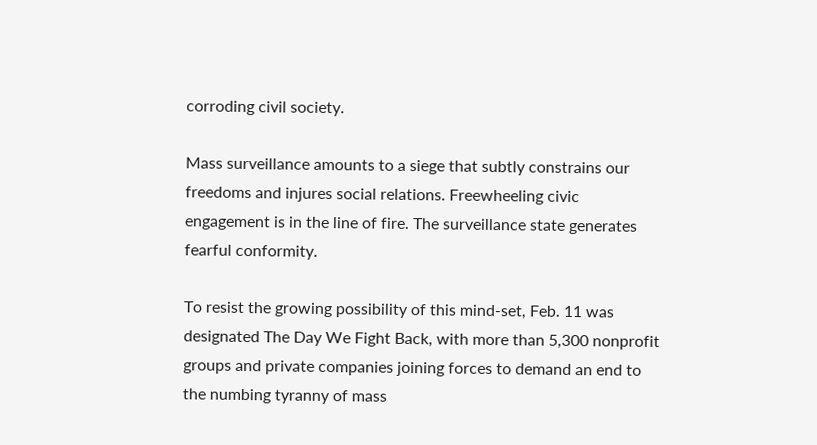corroding civil society.

Mass surveillance amounts to a siege that subtly constrains our freedoms and injures social relations. Freewheeling civic engagement is in the line of fire. The surveillance state generates fearful conformity.

To resist the growing possibility of this mind-set, Feb. 11 was designated The Day We Fight Back, with more than 5,300 nonprofit groups and private companies joining forces to demand an end to the numbing tyranny of mass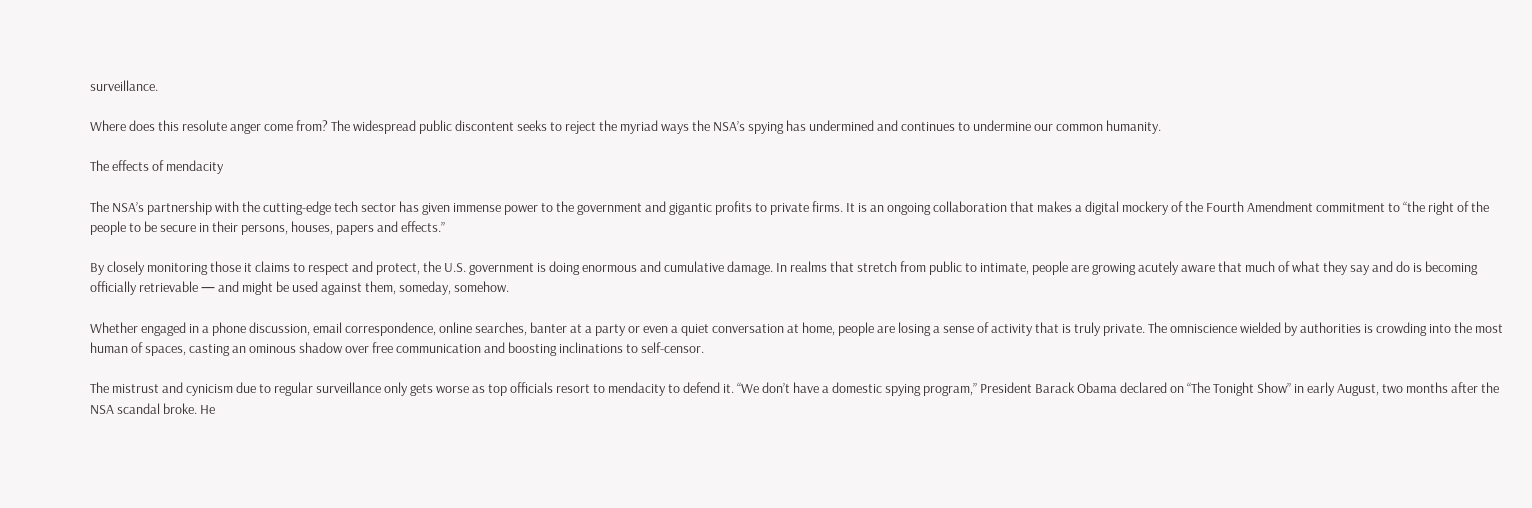surveillance.

Where does this resolute anger come from? The widespread public discontent seeks to reject the myriad ways the NSA’s spying has undermined and continues to undermine our common humanity.

The effects of mendacity

The NSA’s partnership with the cutting-edge tech sector has given immense power to the government and gigantic profits to private firms. It is an ongoing collaboration that makes a digital mockery of the Fourth Amendment commitment to “the right of the people to be secure in their persons, houses, papers and effects.”

By closely monitoring those it claims to respect and protect, the U.S. government is doing enormous and cumulative damage. In realms that stretch from public to intimate, people are growing acutely aware that much of what they say and do is becoming officially retrievable — and might be used against them, someday, somehow.

Whether engaged in a phone discussion, email correspondence, online searches, banter at a party or even a quiet conversation at home, people are losing a sense of activity that is truly private. The omniscience wielded by authorities is crowding into the most human of spaces, casting an ominous shadow over free communication and boosting inclinations to self-censor.

The mistrust and cynicism due to regular surveillance only gets worse as top officials resort to mendacity to defend it. “We don’t have a domestic spying program,” President Barack Obama declared on “The Tonight Show” in early August, two months after the NSA scandal broke. He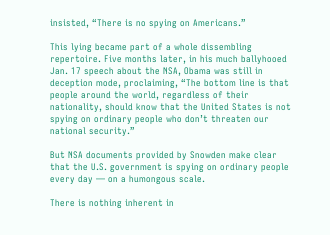insisted, “There is no spying on Americans.”

This lying became part of a whole dissembling repertoire. Five months later, in his much ballyhooed Jan. 17 speech about the NSA, Obama was still in deception mode, proclaiming, “The bottom line is that people around the world, regardless of their nationality, should know that the United States is not spying on ordinary people who don’t threaten our national security.”

But NSA documents provided by Snowden make clear that the U.S. government is spying on ordinary people every day — on a humongous scale.

There is nothing inherent in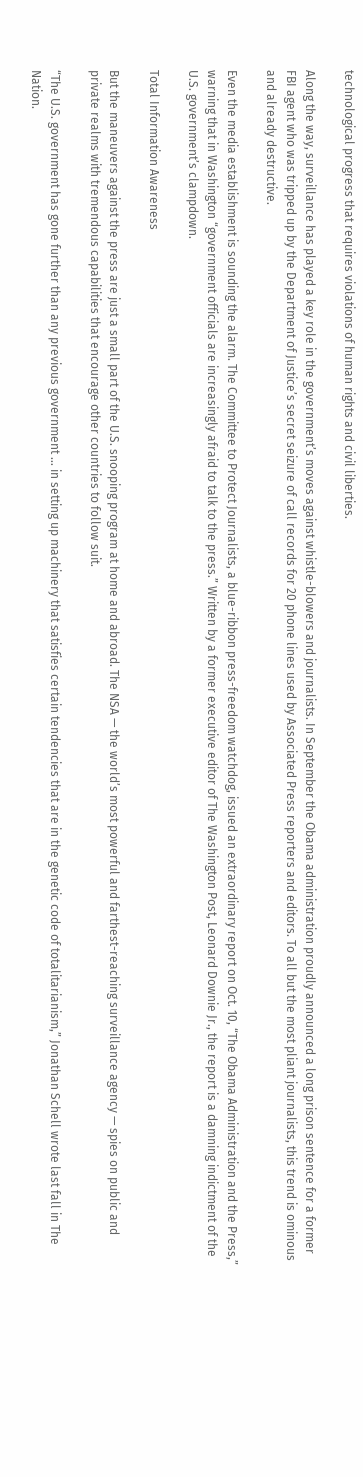technological progress that requires violations of human rights and civil liberties.

Along the way, surveillance has played a key role in the government’s moves against whistle-blowers and journalists. In September the Obama administration proudly announced a long prison sentence for a former FBI agent who was tripped up by the Department of Justice’s secret seizure of call records for 20 phone lines used by Associated Press reporters and editors. To all but the most pliant journalists, this trend is ominous and already destructive.

Even the media establishment is sounding the alarm. The Committee to Protect Journalists, a blue-ribbon press-freedom watchdog, issued an extraordinary report on Oct. 10, “The Obama Administration and the Press,” warning that in Washington “government officials are increasingly afraid to talk to the press.” Written by a former executive editor of The Washington Post, Leonard Downie Jr., the report is a damning indictment of the U.S. government’s clampdown.

Total Information Awareness

But the maneuvers against the press are just a small part of the U.S. snooping program at home and abroad. The NSA — the world’s most powerful and farthest-reaching surveillance agency — spies on public and private realms with tremendous capabilities that encourage other countries to follow suit.

“The U.S. government has gone further than any previous government … in setting up machinery that satisfies certain tendencies that are in the genetic code of totalitarianism,” Jonathan Schell wrote last fall in The Nation.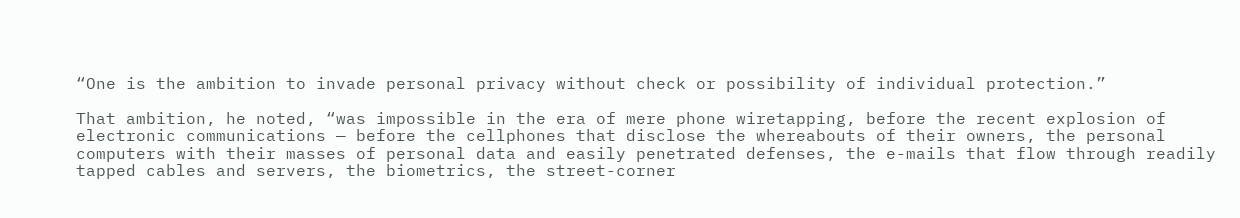“One is the ambition to invade personal privacy without check or possibility of individual protection.”

That ambition, he noted, “was impossible in the era of mere phone wiretapping, before the recent explosion of electronic communications — before the cellphones that disclose the whereabouts of their owners, the personal computers with their masses of personal data and easily penetrated defenses, the e-mails that flow through readily tapped cables and servers, the biometrics, the street-corner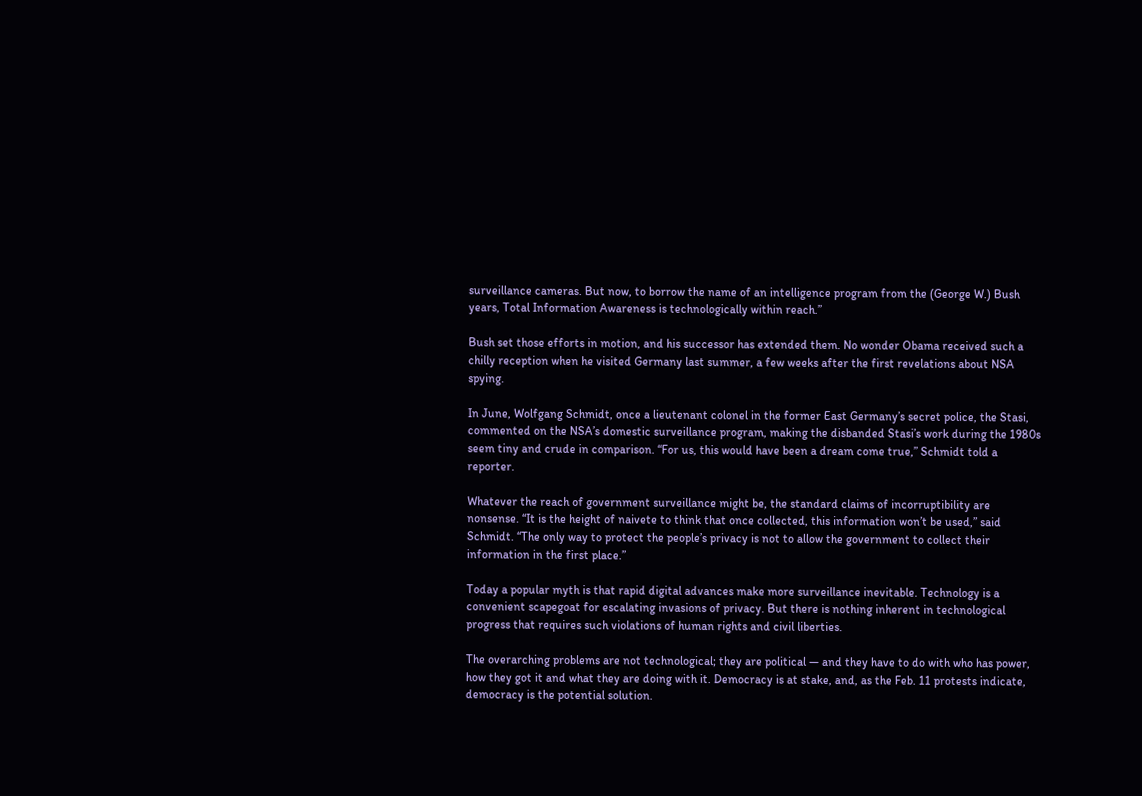surveillance cameras. But now, to borrow the name of an intelligence program from the (George W.) Bush years, Total Information Awareness is technologically within reach.”

Bush set those efforts in motion, and his successor has extended them. No wonder Obama received such a chilly reception when he visited Germany last summer, a few weeks after the first revelations about NSA spying.

In June, Wolfgang Schmidt, once a lieutenant colonel in the former East Germany’s secret police, the Stasi, commented on the NSA’s domestic surveillance program, making the disbanded Stasi’s work during the 1980s seem tiny and crude in comparison. “For us, this would have been a dream come true,” Schmidt told a reporter.

Whatever the reach of government surveillance might be, the standard claims of incorruptibility are nonsense. “It is the height of naivete to think that once collected, this information won’t be used,” said Schmidt. “The only way to protect the people’s privacy is not to allow the government to collect their information in the first place.”

Today a popular myth is that rapid digital advances make more surveillance inevitable. Technology is a convenient scapegoat for escalating invasions of privacy. But there is nothing inherent in technological progress that requires such violations of human rights and civil liberties.

The overarching problems are not technological; they are political — and they have to do with who has power, how they got it and what they are doing with it. Democracy is at stake, and, as the Feb. 11 protests indicate, democracy is the potential solution.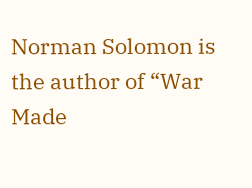Norman Solomon is the author of “War Made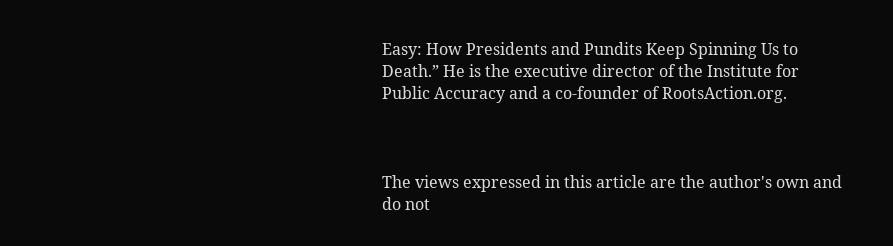Easy: How Presidents and Pundits Keep Spinning Us to Death.” He is the executive director of the Institute for Public Accuracy and a co-founder of RootsAction.org.



The views expressed in this article are the author's own and do not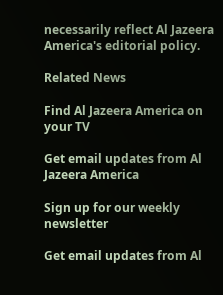necessarily reflect Al Jazeera America's editorial policy.

Related News

Find Al Jazeera America on your TV

Get email updates from Al Jazeera America

Sign up for our weekly newsletter

Get email updates from Al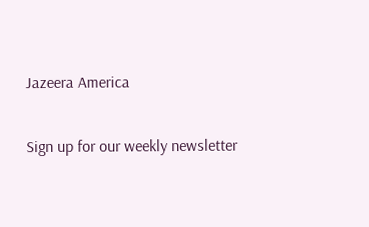Jazeera America

Sign up for our weekly newsletter